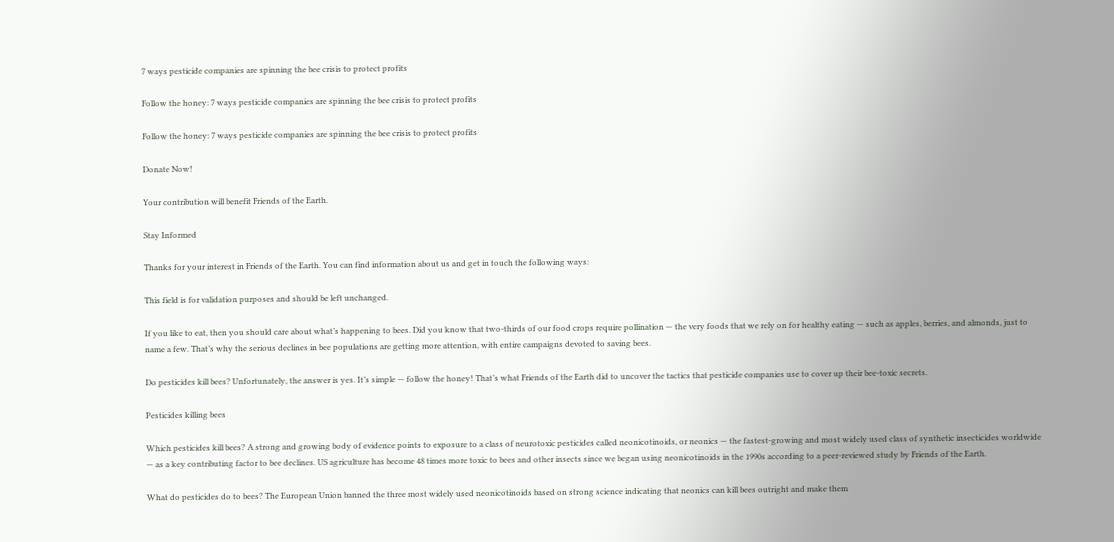7 ways pesticide companies are spinning the bee crisis to protect profits

Follow the honey: 7 ways pesticide companies are spinning the bee crisis to protect profits

Follow the honey: 7 ways pesticide companies are spinning the bee crisis to protect profits

Donate Now!

Your contribution will benefit Friends of the Earth.

Stay Informed

Thanks for your interest in Friends of the Earth. You can find information about us and get in touch the following ways:

This field is for validation purposes and should be left unchanged.

If you like to eat, then you should care about what’s happening to bees. Did you know that two-thirds of our food crops require pollination — the very foods that we rely on for healthy eating — such as apples, berries, and almonds, just to name a few. That’s why the serious declines in bee populations are getting more attention, with entire campaigns devoted to saving bees.

Do pesticides kill bees? Unfortunately, the answer is yes. It’s simple — follow the honey! That’s what Friends of the Earth did to uncover the tactics that pesticide companies use to cover up their bee-toxic secrets.

Pesticides killing bees

Which pesticides kill bees? A strong and growing body of evidence points to exposure to a class of neurotoxic pesticides called neonicotinoids, or neonics — the fastest-growing and most widely used class of synthetic insecticides worldwide — as a key contributing factor to bee declines. US agriculture has become 48 times more toxic to bees and other insects since we began using neonicotinoids in the 1990s according to a peer-reviewed study by Friends of the Earth.

What do pesticides do to bees? The European Union banned the three most widely used neonicotinoids based on strong science indicating that neonics can kill bees outright and make them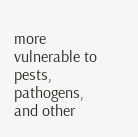more vulnerable to pests, pathogens, and other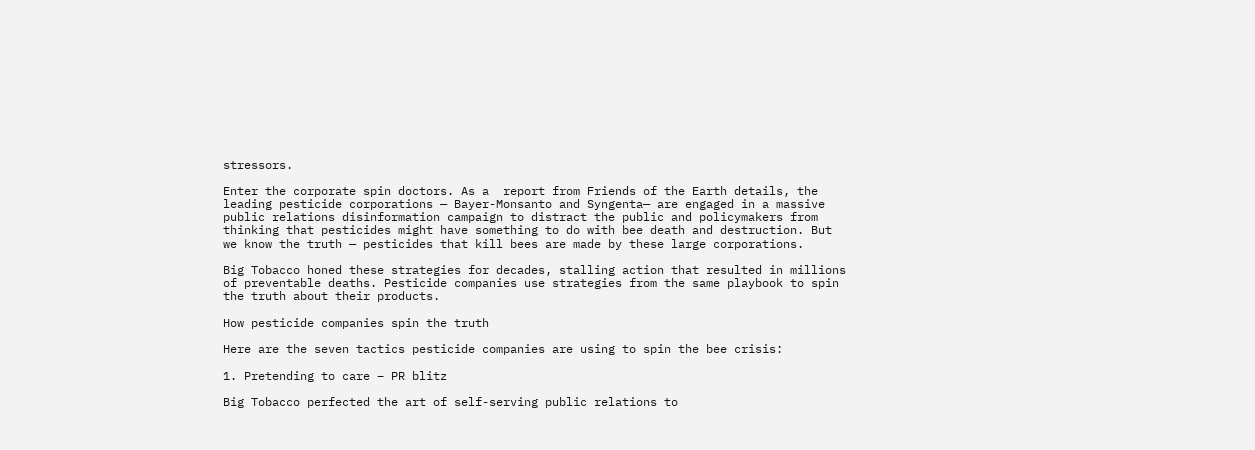stressors.

Enter the corporate spin doctors. As a  report from Friends of the Earth details, the leading pesticide corporations — Bayer-Monsanto and Syngenta— are engaged in a massive public relations disinformation campaign to distract the public and policymakers from thinking that pesticides might have something to do with bee death and destruction. But we know the truth — pesticides that kill bees are made by these large corporations.

Big Tobacco honed these strategies for decades, stalling action that resulted in millions of preventable deaths. Pesticide companies use strategies from the same playbook to spin the truth about their products.

How pesticide companies spin the truth

Here are the seven tactics pesticide companies are using to spin the bee crisis:

1. Pretending to care – PR blitz

Big Tobacco perfected the art of self-serving public relations to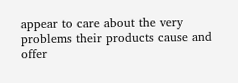appear to care about the very problems their products cause and offer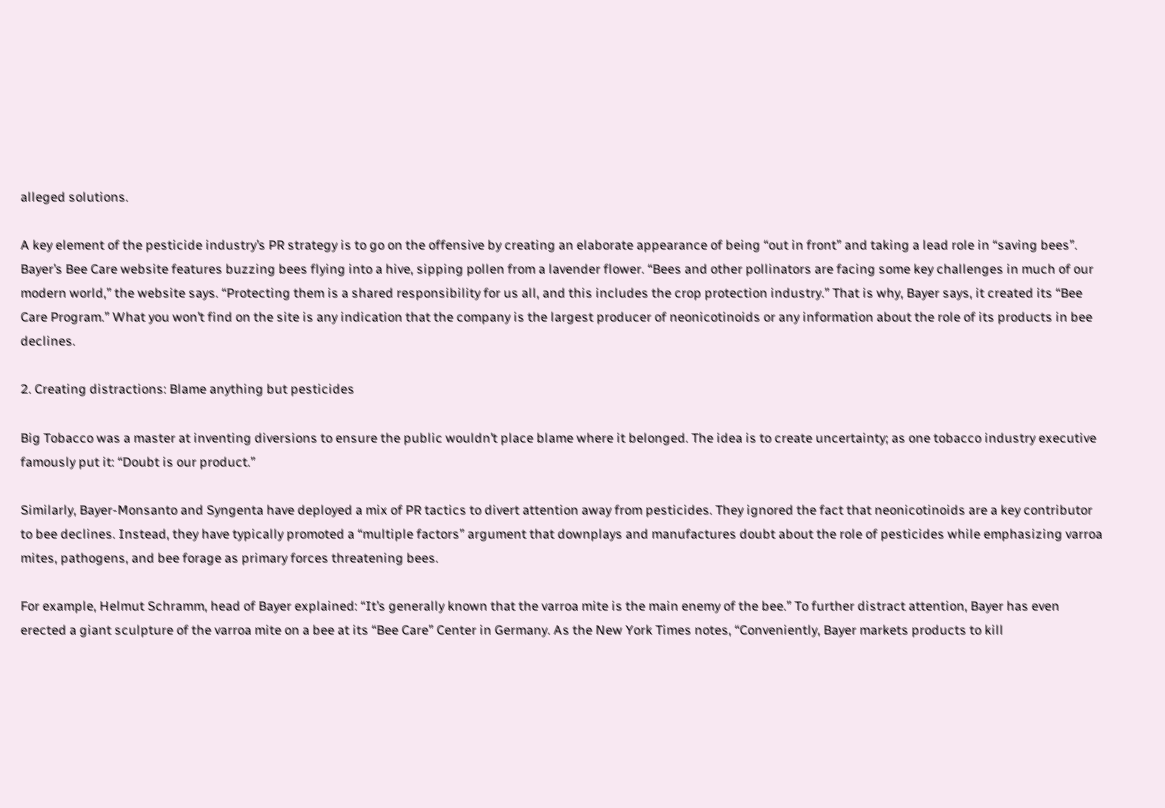alleged solutions.

A key element of the pesticide industry’s PR strategy is to go on the offensive by creating an elaborate appearance of being “out in front” and taking a lead role in “saving bees”.  Bayer’s Bee Care website features buzzing bees flying into a hive, sipping pollen from a lavender flower. “Bees and other pollinators are facing some key challenges in much of our modern world,” the website says. “Protecting them is a shared responsibility for us all, and this includes the crop protection industry.” That is why, Bayer says, it created its “Bee Care Program.” What you won’t find on the site is any indication that the company is the largest producer of neonicotinoids or any information about the role of its products in bee declines.

2. Creating distractions: Blame anything but pesticides

Big Tobacco was a master at inventing diversions to ensure the public wouldn’t place blame where it belonged. The idea is to create uncertainty; as one tobacco industry executive famously put it: “Doubt is our product.”

Similarly, Bayer-Monsanto and Syngenta have deployed a mix of PR tactics to divert attention away from pesticides. They ignored the fact that neonicotinoids are a key contributor to bee declines. Instead, they have typically promoted a “multiple factors” argument that downplays and manufactures doubt about the role of pesticides while emphasizing varroa mites, pathogens, and bee forage as primary forces threatening bees.

For example, Helmut Schramm, head of Bayer explained: “It’s generally known that the varroa mite is the main enemy of the bee.” To further distract attention, Bayer has even erected a giant sculpture of the varroa mite on a bee at its “Bee Care” Center in Germany. As the New York Times notes, “Conveniently, Bayer markets products to kill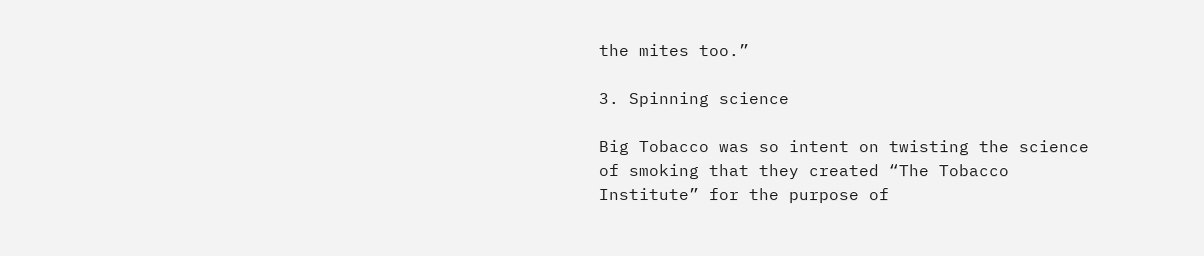the mites too.”

3. Spinning science

Big Tobacco was so intent on twisting the science of smoking that they created “The Tobacco Institute” for the purpose of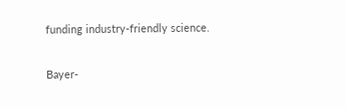funding industry-friendly science.

Bayer-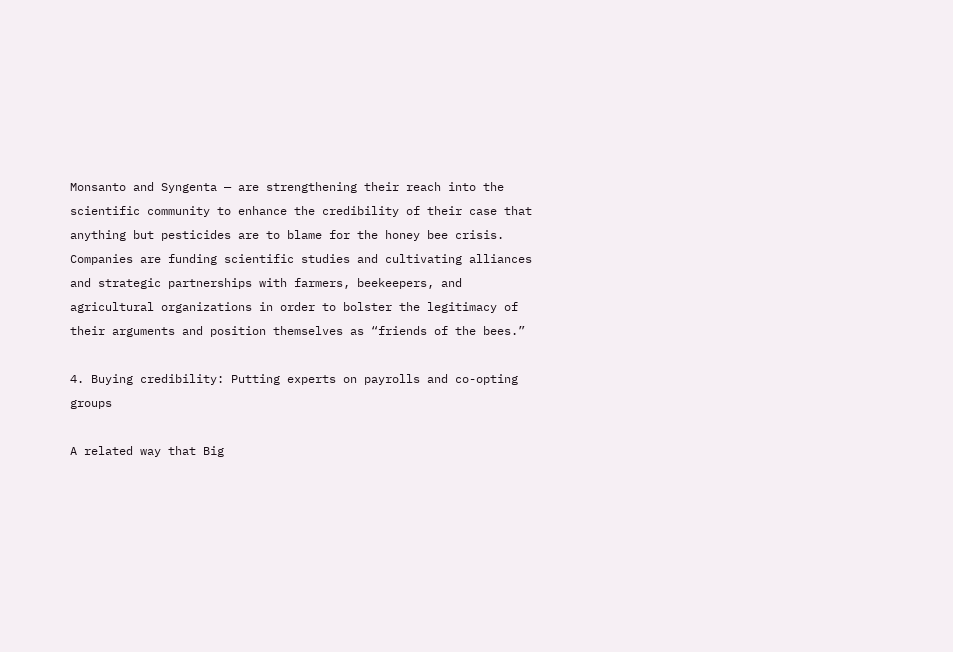Monsanto and Syngenta — are strengthening their reach into the scientific community to enhance the credibility of their case that anything but pesticides are to blame for the honey bee crisis. Companies are funding scientific studies and cultivating alliances and strategic partnerships with farmers, beekeepers, and agricultural organizations in order to bolster the legitimacy of their arguments and position themselves as “friends of the bees.”

4. Buying credibility: Putting experts on payrolls and co-opting groups

A related way that Big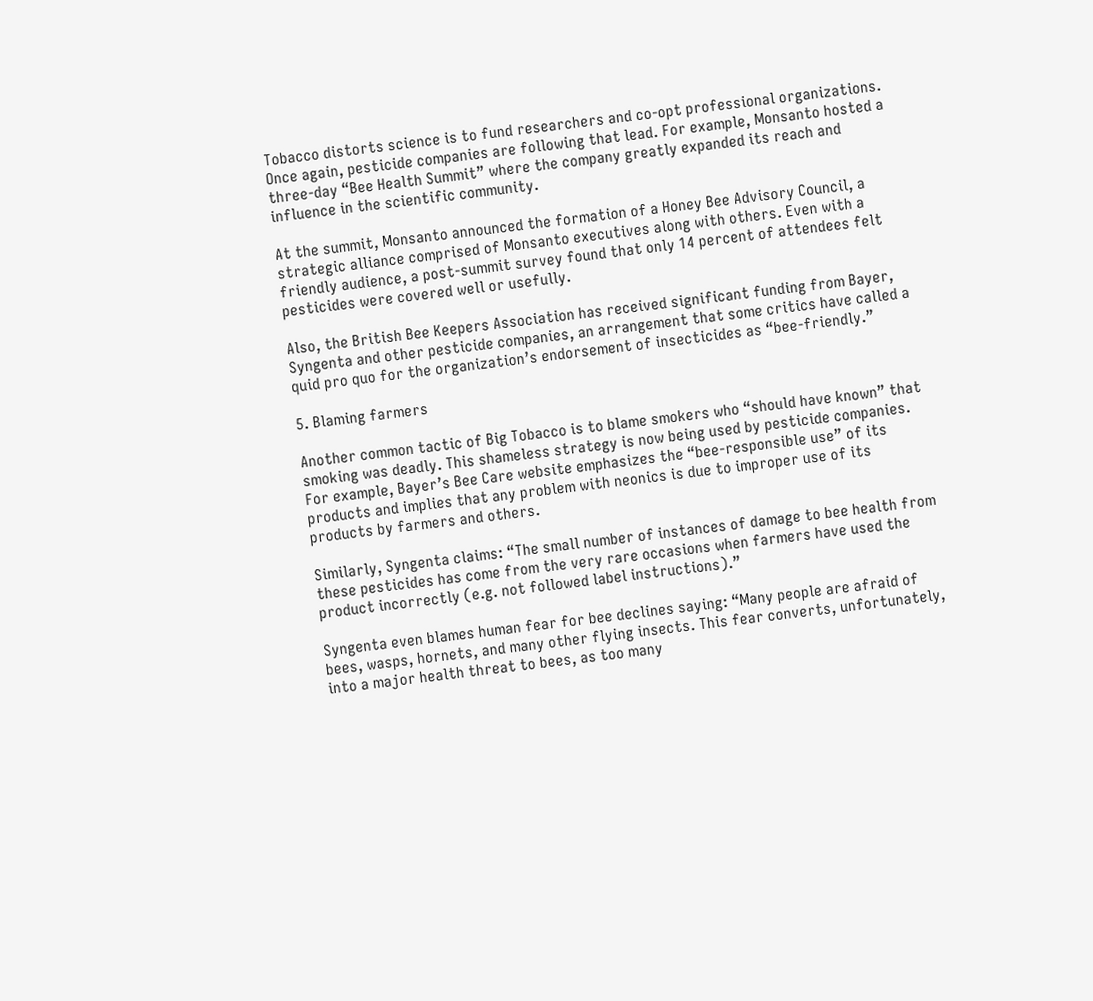Tobacco distorts science is to fund researchers and co-opt professional organizations. Once again, pesticide companies are following that lead. For example, Monsanto hosted a three-day “Bee Health Summit” where the company greatly expanded its reach and influence in the scientific community.

At the summit, Monsanto announced the formation of a Honey Bee Advisory Council, a strategic alliance comprised of Monsanto executives along with others. Even with a friendly audience, a post-summit survey found that only 14 percent of attendees felt pesticides were covered well or usefully.

Also, the British Bee Keepers Association has received significant funding from Bayer, Syngenta and other pesticide companies, an arrangement that some critics have called a quid pro quo for the organization’s endorsement of insecticides as “bee-friendly.”

5. Blaming farmers

Another common tactic of Big Tobacco is to blame smokers who “should have known” that smoking was deadly. This shameless strategy is now being used by pesticide companies. For example, Bayer’s Bee Care website emphasizes the “bee-responsible use” of its products and implies that any problem with neonics is due to improper use of its products by farmers and others.

Similarly, Syngenta claims: “The small number of instances of damage to bee health from these pesticides has come from the very rare occasions when farmers have used the product incorrectly (e.g. not followed label instructions).”

Syngenta even blames human fear for bee declines saying: “Many people are afraid of bees, wasps, hornets, and many other flying insects. This fear converts, unfortunately, into a major health threat to bees, as too many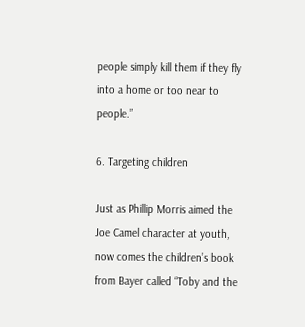people simply kill them if they fly into a home or too near to people.”

6. Targeting children

Just as Phillip Morris aimed the Joe Camel character at youth, now comes the children’s book from Bayer called “Toby and the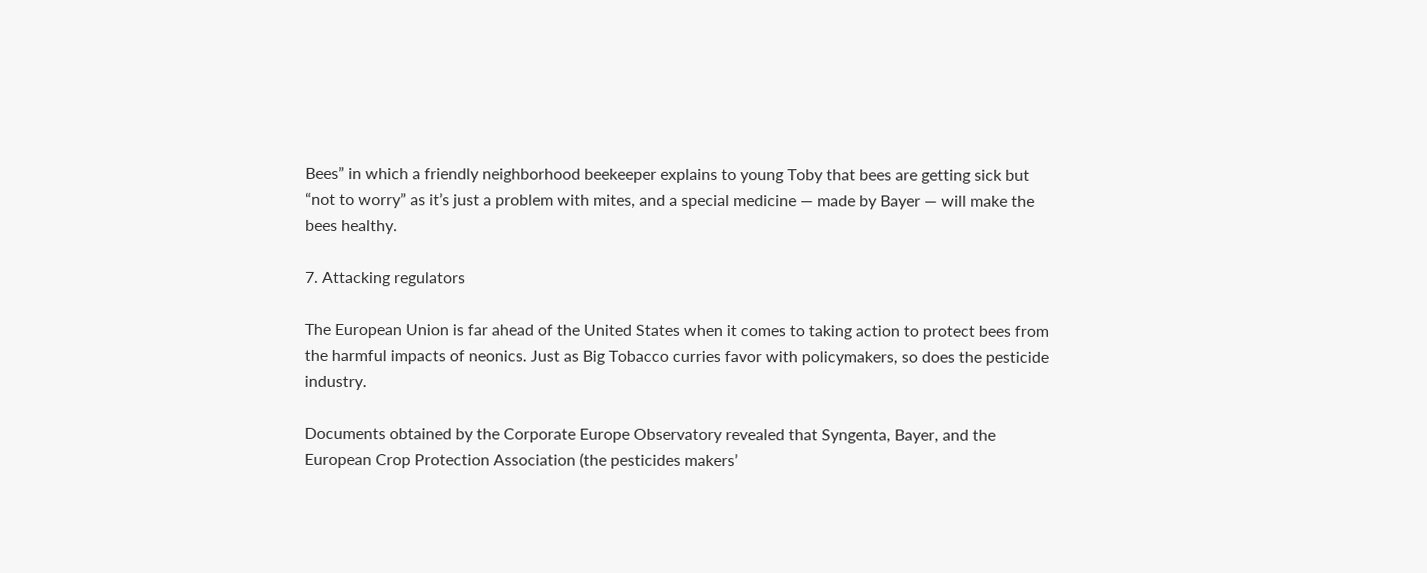Bees” in which a friendly neighborhood beekeeper explains to young Toby that bees are getting sick but “not to worry” as it’s just a problem with mites, and a special medicine — made by Bayer — will make the bees healthy.

7. Attacking regulators

The European Union is far ahead of the United States when it comes to taking action to protect bees from the harmful impacts of neonics. Just as Big Tobacco curries favor with policymakers, so does the pesticide industry.

Documents obtained by the Corporate Europe Observatory revealed that Syngenta, Bayer, and the European Crop Protection Association (the pesticides makers’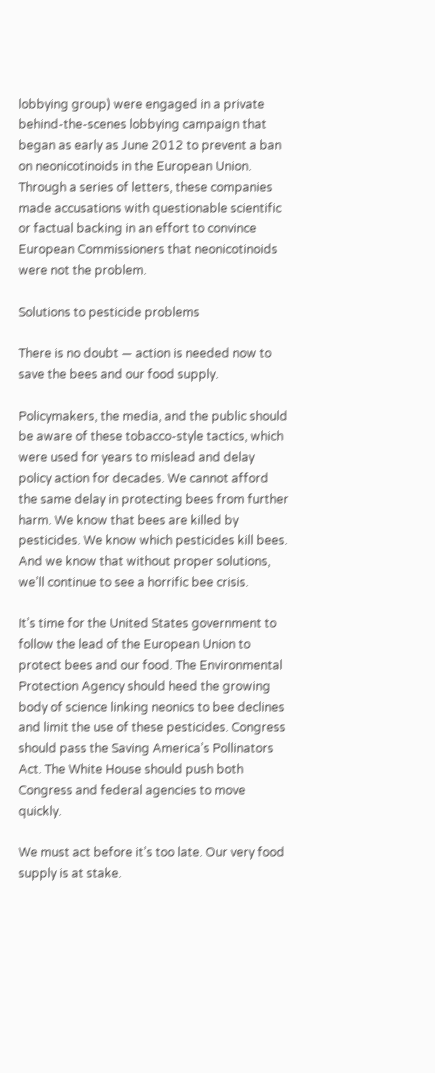lobbying group) were engaged in a private behind-the-scenes lobbying campaign that began as early as June 2012 to prevent a ban on neonicotinoids in the European Union. Through a series of letters, these companies made accusations with questionable scientific or factual backing in an effort to convince European Commissioners that neonicotinoids were not the problem.

Solutions to pesticide problems

There is no doubt — action is needed now to save the bees and our food supply.

Policymakers, the media, and the public should be aware of these tobacco-style tactics, which were used for years to mislead and delay policy action for decades. We cannot afford the same delay in protecting bees from further harm. We know that bees are killed by pesticides. We know which pesticides kill bees. And we know that without proper solutions, we’ll continue to see a horrific bee crisis.

It’s time for the United States government to follow the lead of the European Union to protect bees and our food. The Environmental Protection Agency should heed the growing body of science linking neonics to bee declines and limit the use of these pesticides. Congress should pass the Saving America’s Pollinators Act. The White House should push both Congress and federal agencies to move quickly.

We must act before it’s too late. Our very food supply is at stake.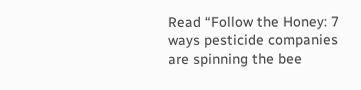Read “Follow the Honey: 7 ways pesticide companies are spinning the bee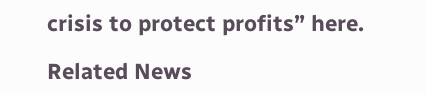crisis to protect profits” here.

Related News